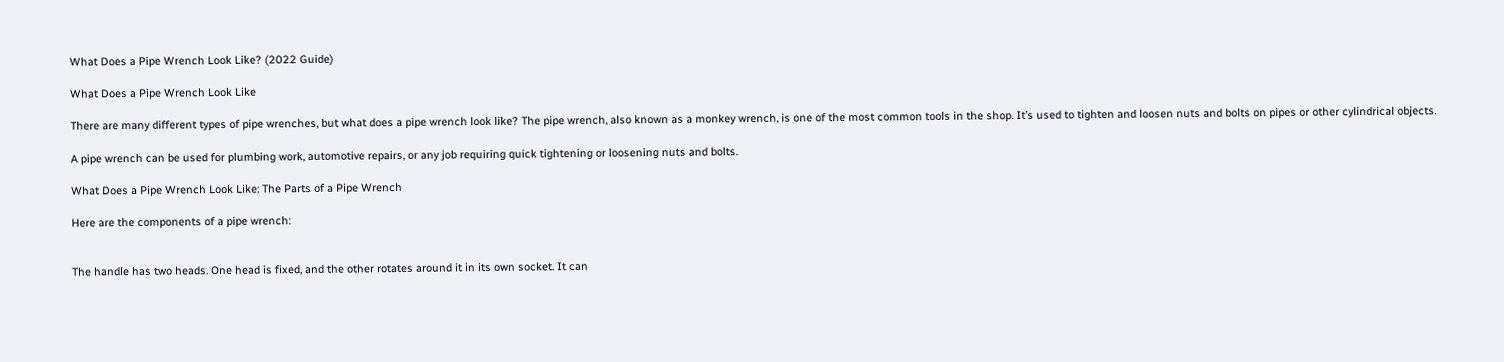What Does a Pipe Wrench Look Like? (2022 Guide)

What Does a Pipe Wrench Look Like

There are many different types of pipe wrenches, but what does a pipe wrench look like? The pipe wrench, also known as a monkey wrench, is one of the most common tools in the shop. It’s used to tighten and loosen nuts and bolts on pipes or other cylindrical objects.

A pipe wrench can be used for plumbing work, automotive repairs, or any job requiring quick tightening or loosening nuts and bolts.

What Does a Pipe Wrench Look Like: The Parts of a Pipe Wrench

Here are the components of a pipe wrench:


The handle has two heads. One head is fixed, and the other rotates around it in its own socket. It can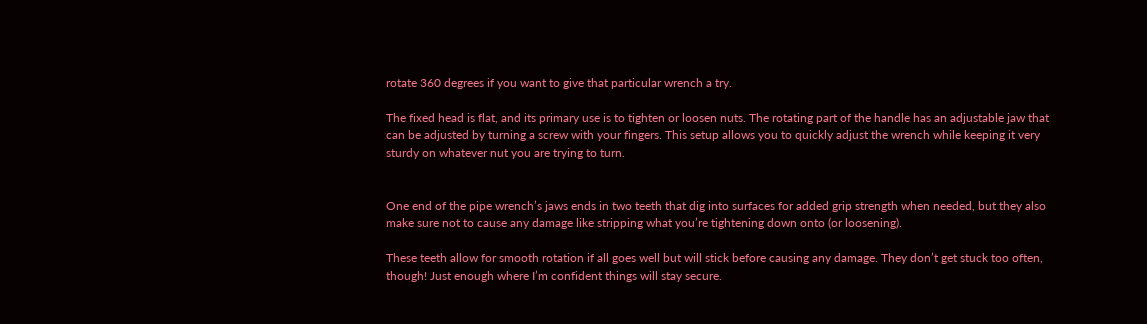rotate 360 degrees if you want to give that particular wrench a try.

The fixed head is flat, and its primary use is to tighten or loosen nuts. The rotating part of the handle has an adjustable jaw that can be adjusted by turning a screw with your fingers. This setup allows you to quickly adjust the wrench while keeping it very sturdy on whatever nut you are trying to turn.


One end of the pipe wrench’s jaws ends in two teeth that dig into surfaces for added grip strength when needed, but they also make sure not to cause any damage like stripping what you’re tightening down onto (or loosening).

These teeth allow for smooth rotation if all goes well but will stick before causing any damage. They don’t get stuck too often, though! Just enough where I’m confident things will stay secure.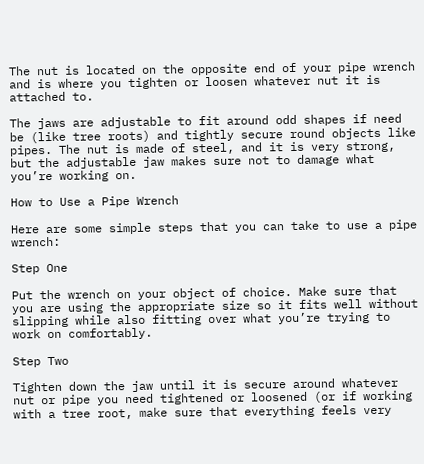The nut is located on the opposite end of your pipe wrench and is where you tighten or loosen whatever nut it is attached to.

The jaws are adjustable to fit around odd shapes if need be (like tree roots) and tightly secure round objects like pipes. The nut is made of steel, and it is very strong, but the adjustable jaw makes sure not to damage what you’re working on.

How to Use a Pipe Wrench

Here are some simple steps that you can take to use a pipe wrench:

Step One

Put the wrench on your object of choice. Make sure that you are using the appropriate size so it fits well without slipping while also fitting over what you’re trying to work on comfortably.

Step Two

Tighten down the jaw until it is secure around whatever nut or pipe you need tightened or loosened (or if working with a tree root, make sure that everything feels very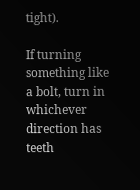tight).

If turning something like a bolt, turn in whichever direction has teeth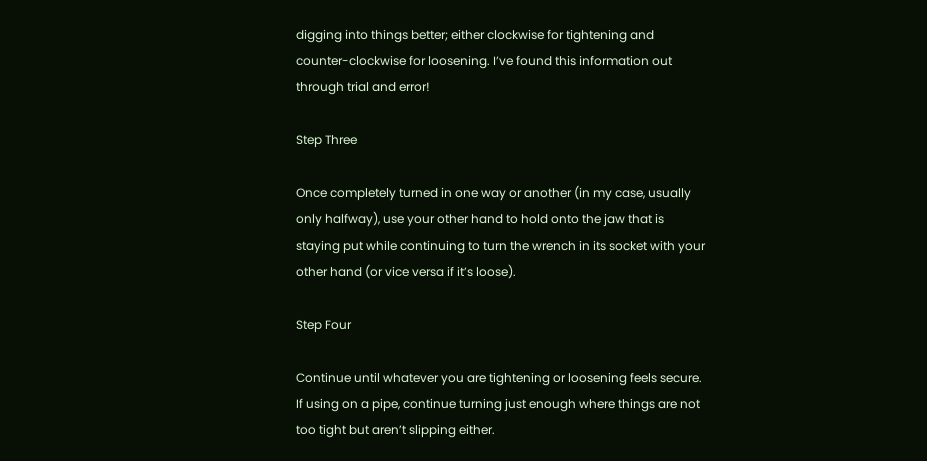digging into things better; either clockwise for tightening and counter-clockwise for loosening. I’ve found this information out through trial and error!

Step Three

Once completely turned in one way or another (in my case, usually only halfway), use your other hand to hold onto the jaw that is staying put while continuing to turn the wrench in its socket with your other hand (or vice versa if it’s loose).

Step Four

Continue until whatever you are tightening or loosening feels secure. If using on a pipe, continue turning just enough where things are not too tight but aren’t slipping either.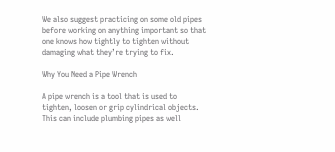We also suggest practicing on some old pipes before working on anything important so that one knows how tightly to tighten without damaging what they’re trying to fix.

Why You Need a Pipe Wrench

A pipe wrench is a tool that is used to tighten, loosen or grip cylindrical objects. This can include plumbing pipes as well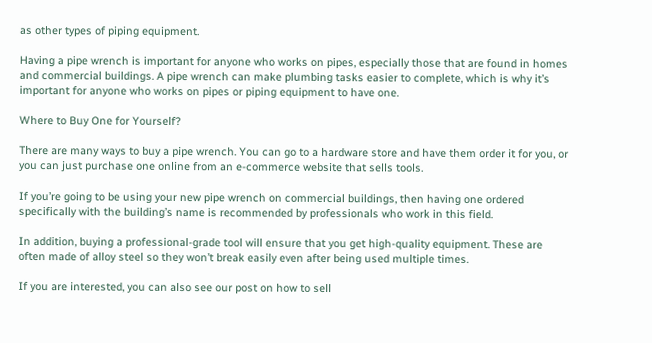as other types of piping equipment.

Having a pipe wrench is important for anyone who works on pipes, especially those that are found in homes and commercial buildings. A pipe wrench can make plumbing tasks easier to complete, which is why it’s important for anyone who works on pipes or piping equipment to have one.

Where to Buy One for Yourself?

There are many ways to buy a pipe wrench. You can go to a hardware store and have them order it for you, or you can just purchase one online from an e-commerce website that sells tools.

If you’re going to be using your new pipe wrench on commercial buildings, then having one ordered specifically with the building’s name is recommended by professionals who work in this field.

In addition, buying a professional-grade tool will ensure that you get high-quality equipment. These are often made of alloy steel so they won’t break easily even after being used multiple times.

If you are interested, you can also see our post on how to sell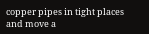copper pipes in tight places and move a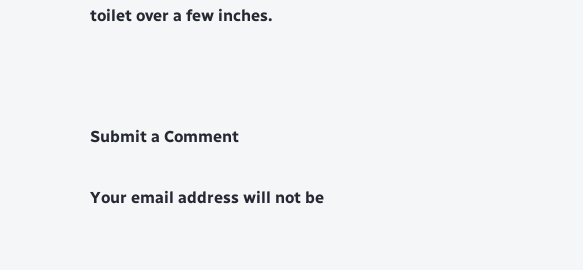toilet over a few inches.



Submit a Comment

Your email address will not be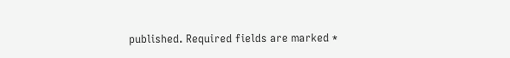published. Required fields are marked *